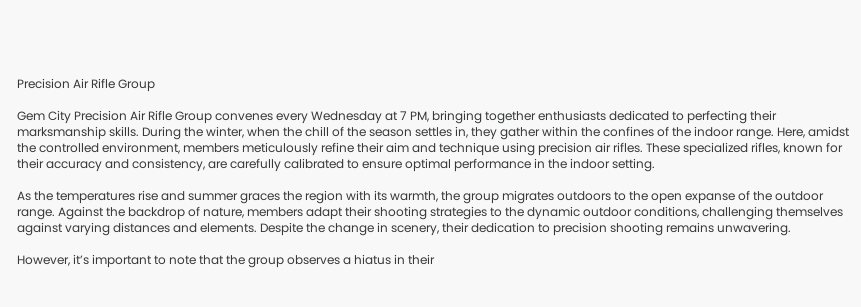Precision Air Rifle Group

Gem City Precision Air Rifle Group convenes every Wednesday at 7 PM, bringing together enthusiasts dedicated to perfecting their marksmanship skills. During the winter, when the chill of the season settles in, they gather within the confines of the indoor range. Here, amidst the controlled environment, members meticulously refine their aim and technique using precision air rifles. These specialized rifles, known for their accuracy and consistency, are carefully calibrated to ensure optimal performance in the indoor setting.

As the temperatures rise and summer graces the region with its warmth, the group migrates outdoors to the open expanse of the outdoor range. Against the backdrop of nature, members adapt their shooting strategies to the dynamic outdoor conditions, challenging themselves against varying distances and elements. Despite the change in scenery, their dedication to precision shooting remains unwavering.

However, it’s important to note that the group observes a hiatus in their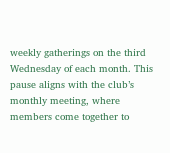weekly gatherings on the third Wednesday of each month. This pause aligns with the club’s monthly meeting, where members come together to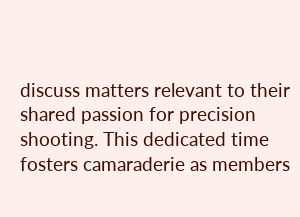discuss matters relevant to their shared passion for precision shooting. This dedicated time fosters camaraderie as members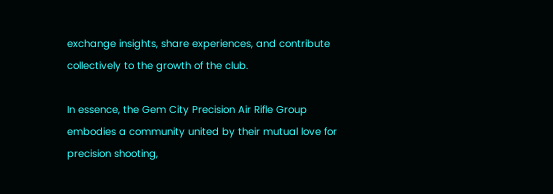exchange insights, share experiences, and contribute collectively to the growth of the club.

In essence, the Gem City Precision Air Rifle Group embodies a community united by their mutual love for precision shooting,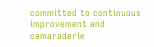committed to continuous improvement and camaraderie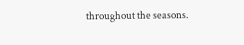throughout the seasons.